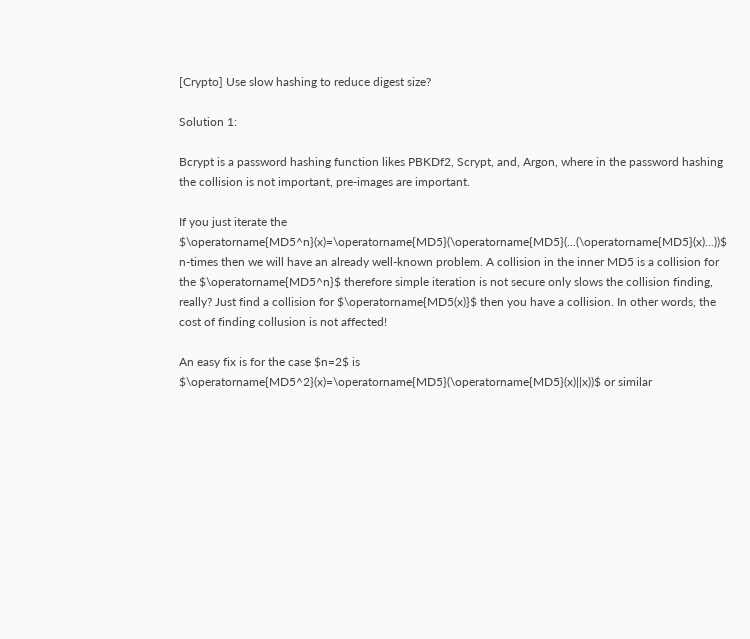[Crypto] Use slow hashing to reduce digest size?

Solution 1:

Bcrypt is a password hashing function likes PBKDf2, Scrypt, and, Argon, where in the password hashing the collision is not important, pre-images are important.

If you just iterate the $\operatorname{MD5^n}(x)=\operatorname{MD5}(\operatorname{MD5}(...(\operatorname{MD5}(x)...))$ n-times then we will have an already well-known problem. A collision in the inner MD5 is a collision for the $\operatorname{MD5^n}$ therefore simple iteration is not secure only slows the collision finding, really? Just find a collision for $\operatorname{MD5(x)}$ then you have a collision. In other words, the cost of finding collusion is not affected!

An easy fix is for the case $n=2$ is $\operatorname{MD5^2}(x)=\operatorname{MD5}(\operatorname{MD5}(x)||x))$ or similar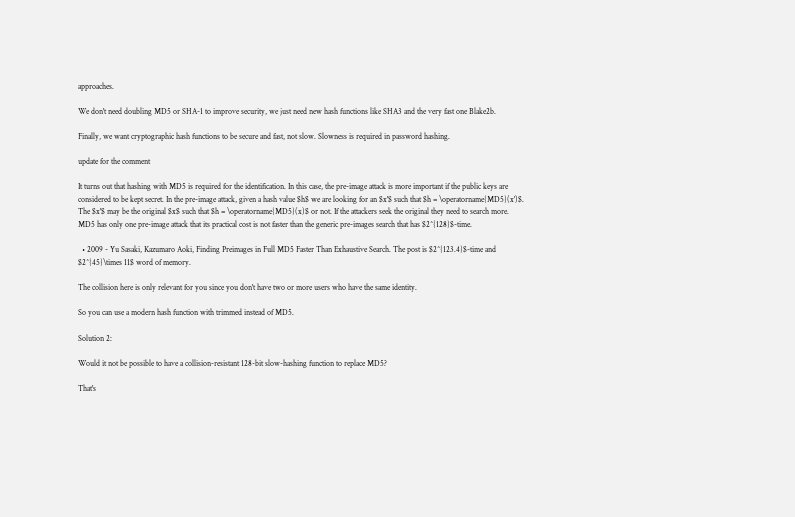approaches.

We don't need doubling MD5 or SHA-1 to improve security, we just need new hash functions like SHA3 and the very fast one Blake2b.

Finally, we want cryptographic hash functions to be secure and fast, not slow. Slowness is required in password hashing.

update for the comment

It turns out that hashing with MD5 is required for the identification. In this case, the pre-image attack is more important if the public keys are considered to be kept secret. In the pre-image attack, given a hash value $h$ we are looking for an $x'$ such that $h = \operatorname{MD5}(x')$. The $x'$ may be the original $x$ such that $h = \operatorname{MD5}(x)$ or not. If the attackers seek the original they need to search more. MD5 has only one pre-image attack that its practical cost is not faster than the generic pre-images search that has $2^{128}$-time.

  • 2009 - Yu Sasaki, Kazumaro Aoki, Finding Preimages in Full MD5 Faster Than Exhaustive Search. The post is $2^{123.4}$-time and $2^{45}\times 11$ word of memory.

The collision here is only relevant for you since you don't have two or more users who have the same identity.

So you can use a modern hash function with trimmed instead of MD5.

Solution 2:

Would it not be possible to have a collision-resistant 128-bit slow-hashing function to replace MD5?

That's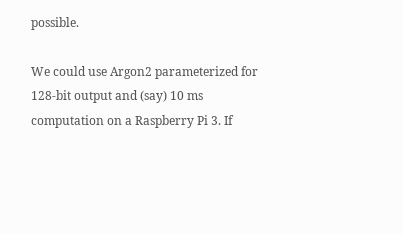possible.

We could use Argon2 parameterized for 128-bit output and (say) 10 ms computation on a Raspberry Pi 3. If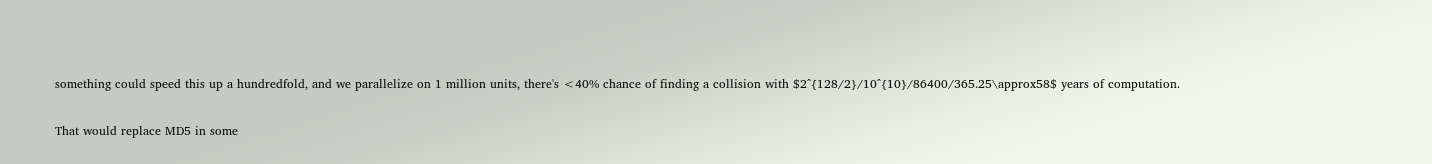something could speed this up a hundredfold, and we parallelize on 1 million units, there's <40% chance of finding a collision with $2^{128/2}/10^{10}/86400/365.25\approx58$ years of computation.

That would replace MD5 in some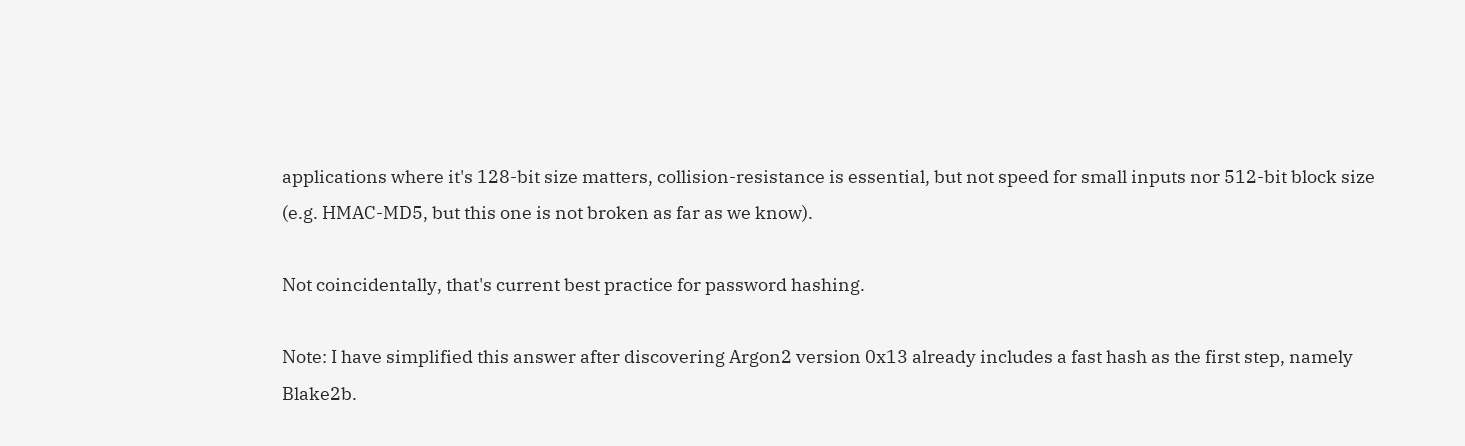applications where it's 128-bit size matters, collision-resistance is essential, but not speed for small inputs nor 512-bit block size (e.g. HMAC-MD5, but this one is not broken as far as we know).

Not coincidentally, that's current best practice for password hashing.

Note: I have simplified this answer after discovering Argon2 version 0x13 already includes a fast hash as the first step, namely Blake2b.